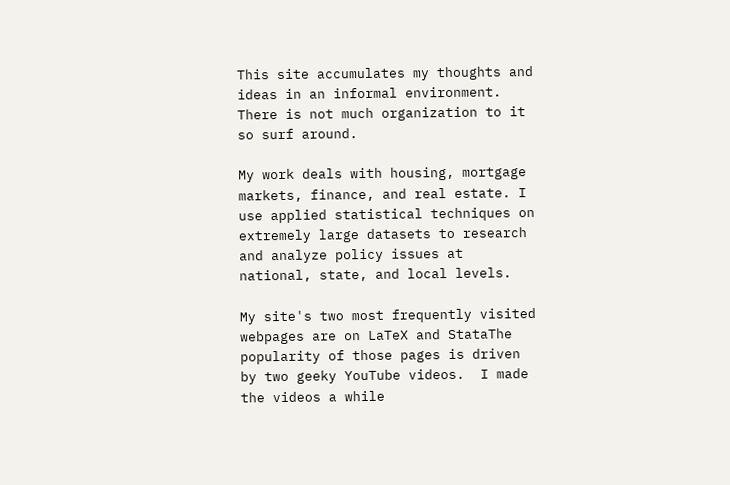This site accumulates my thoughts and ideas in an informal environment.  There is not much organization to it so surf around.

My work deals with housing, mortgage markets, finance, and real estate. I use applied statistical techniques on extremely large datasets to research and analyze policy issues at national, state, and local levels.

My site's two most frequently visited webpages are on LaTeX and StataThe popularity of those pages is driven by two geeky YouTube videos.  I made the videos a while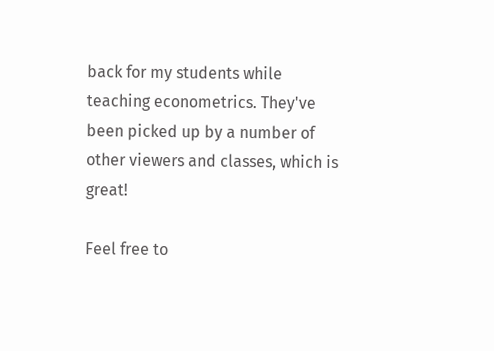back for my students while teaching econometrics. They've been picked up by a number of other viewers and classes, which is great!

Feel free to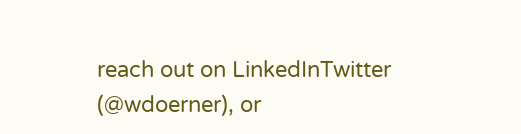reach out on LinkedInTwitter (@wdoerner), or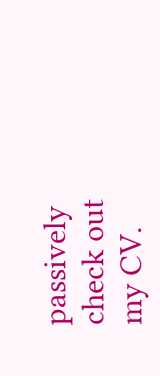passively check out my CV.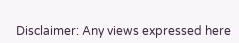Disclaimer: Any views expressed here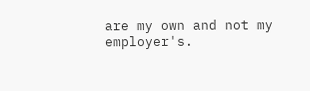are my own and not my employer's.